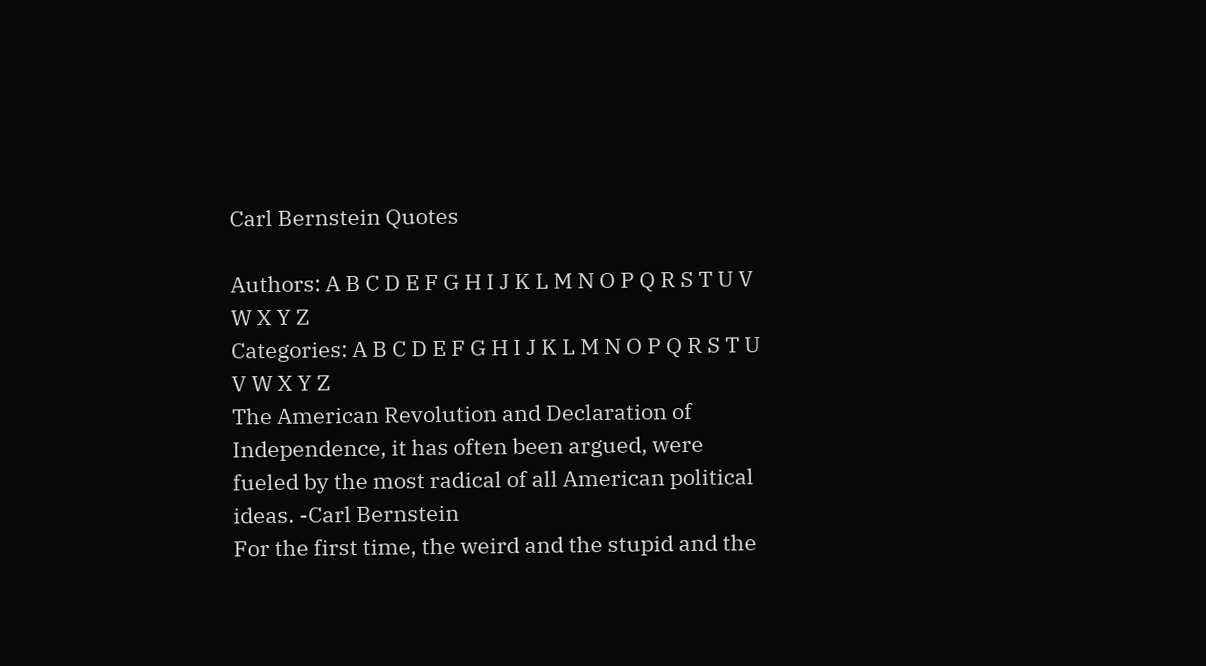Carl Bernstein Quotes

Authors: A B C D E F G H I J K L M N O P Q R S T U V W X Y Z
Categories: A B C D E F G H I J K L M N O P Q R S T U V W X Y Z
The American Revolution and Declaration of Independence, it has often been argued, were fueled by the most radical of all American political ideas. -Carl Bernstein
For the first time, the weird and the stupid and the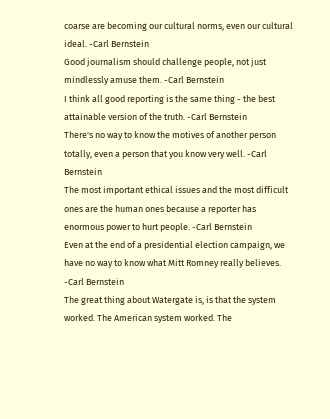coarse are becoming our cultural norms, even our cultural ideal. -Carl Bernstein
Good journalism should challenge people, not just mindlessly amuse them. -Carl Bernstein
I think all good reporting is the same thing - the best attainable version of the truth. -Carl Bernstein
There's no way to know the motives of another person totally, even a person that you know very well. -Carl Bernstein
The most important ethical issues and the most difficult ones are the human ones because a reporter has enormous power to hurt people. -Carl Bernstein
Even at the end of a presidential election campaign, we have no way to know what Mitt Romney really believes. -Carl Bernstein
The great thing about Watergate is, is that the system worked. The American system worked. The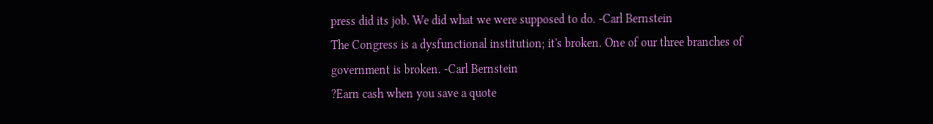press did its job. We did what we were supposed to do. -Carl Bernstein
The Congress is a dysfunctional institution; it's broken. One of our three branches of government is broken. -Carl Bernstein
?Earn cash when you save a quote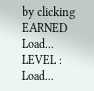by clicking
EARNED Load...
LEVEL : Load...